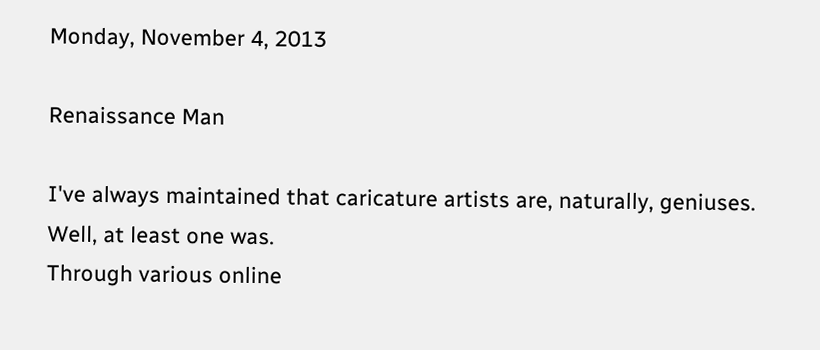Monday, November 4, 2013

Renaissance Man

I've always maintained that caricature artists are, naturally, geniuses.
Well, at least one was.
Through various online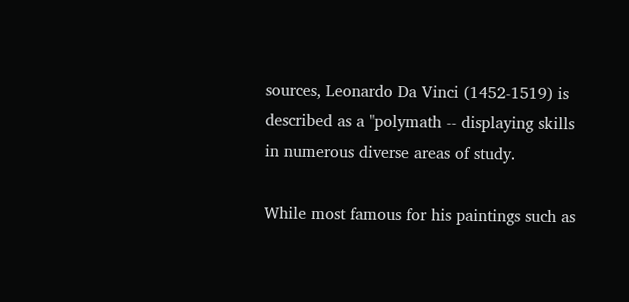sources, Leonardo Da Vinci (1452-1519) is described as a "polymath -- displaying skills in numerous diverse areas of study.

While most famous for his paintings such as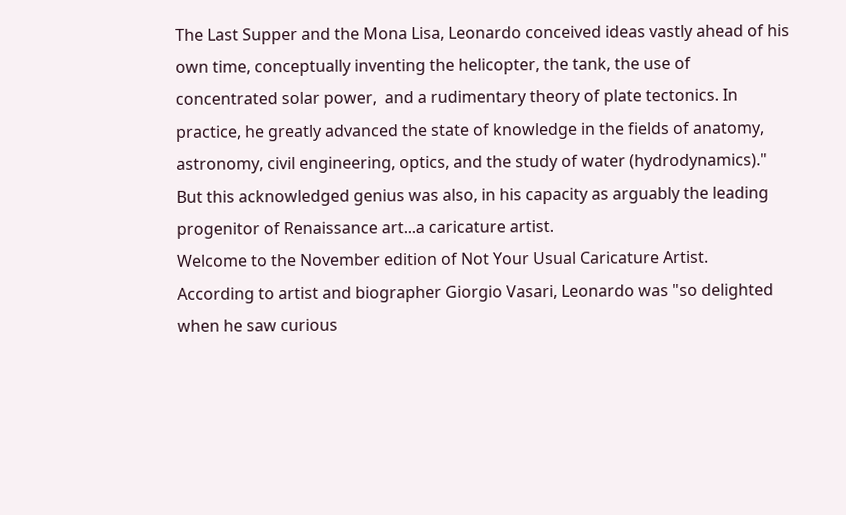The Last Supper and the Mona Lisa, Leonardo conceived ideas vastly ahead of his own time, conceptually inventing the helicopter, the tank, the use of concentrated solar power,  and a rudimentary theory of plate tectonics. In practice, he greatly advanced the state of knowledge in the fields of anatomy, astronomy, civil engineering, optics, and the study of water (hydrodynamics)."
But this acknowledged genius was also, in his capacity as arguably the leading progenitor of Renaissance art...a caricature artist.
Welcome to the November edition of Not Your Usual Caricature Artist.
According to artist and biographer Giorgio Vasari, Leonardo was "so delighted when he saw curious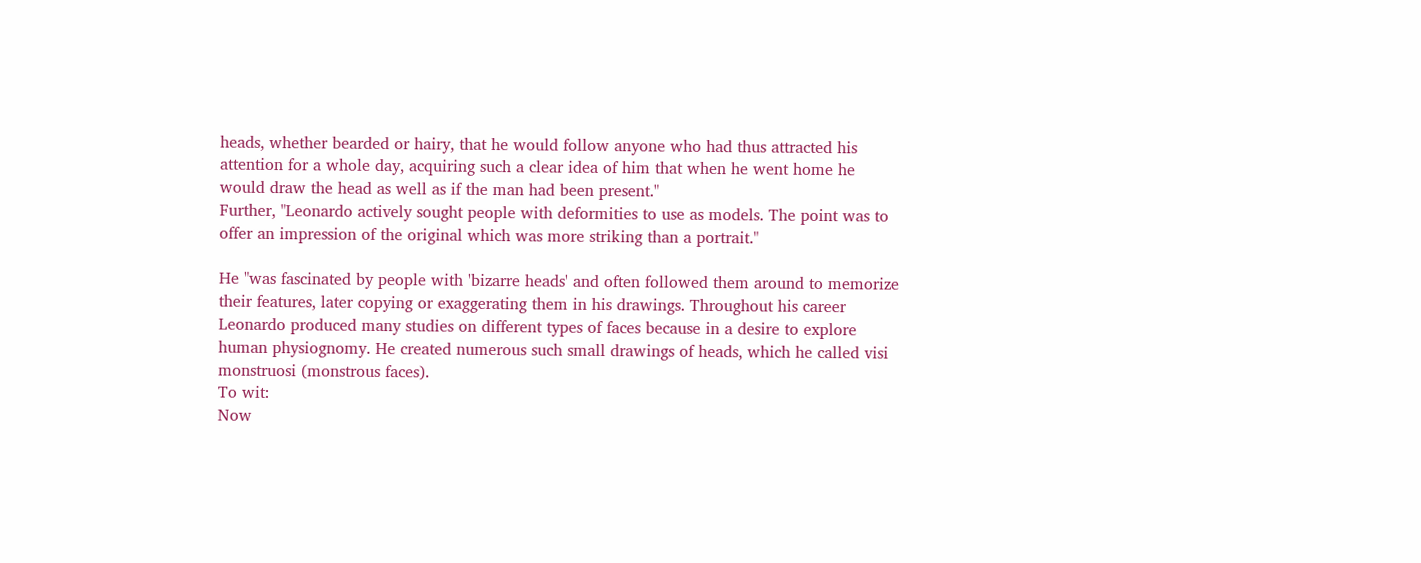heads, whether bearded or hairy, that he would follow anyone who had thus attracted his attention for a whole day, acquiring such a clear idea of him that when he went home he would draw the head as well as if the man had been present."
Further, "Leonardo actively sought people with deformities to use as models. The point was to offer an impression of the original which was more striking than a portrait."

He "was fascinated by people with 'bizarre heads' and often followed them around to memorize their features, later copying or exaggerating them in his drawings. Throughout his career Leonardo produced many studies on different types of faces because in a desire to explore human physiognomy. He created numerous such small drawings of heads, which he called visi monstruosi (monstrous faces).
To wit:
Now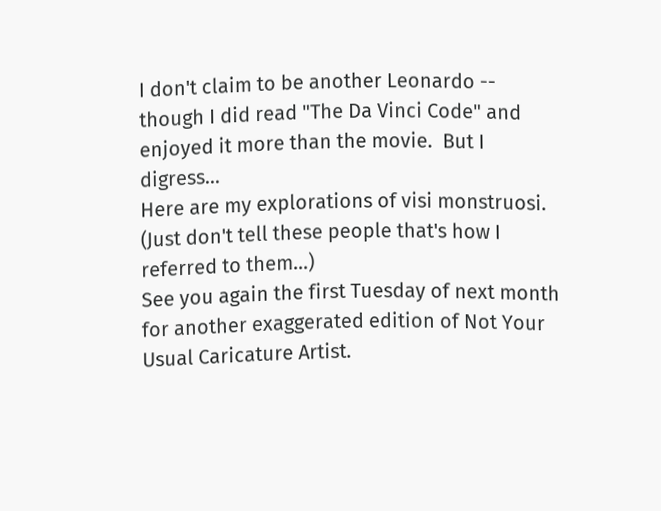I don't claim to be another Leonardo -- though I did read "The Da Vinci Code" and enjoyed it more than the movie.  But I digress...
Here are my explorations of visi monstruosi.  (Just don't tell these people that's how I referred to them...)
See you again the first Tuesday of next month for another exaggerated edition of Not Your Usual Caricature Artist.